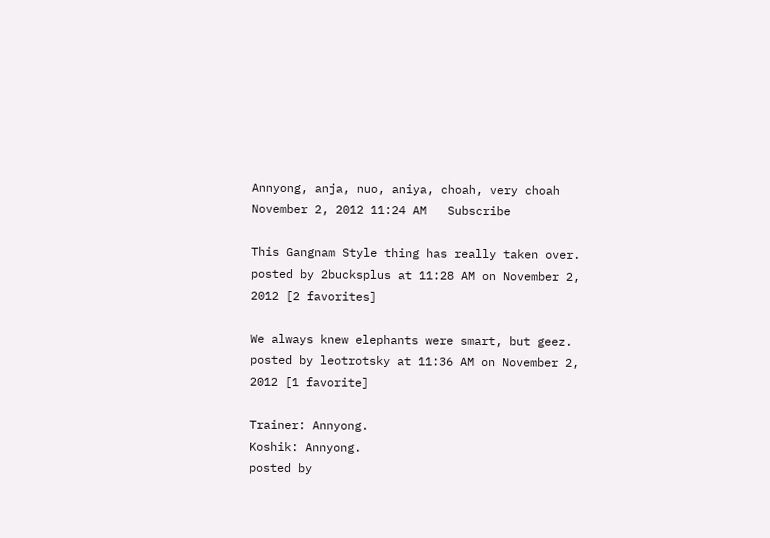Annyong, anja, nuo, aniya, choah, very choah
November 2, 2012 11:24 AM   Subscribe

This Gangnam Style thing has really taken over.
posted by 2bucksplus at 11:28 AM on November 2, 2012 [2 favorites]

We always knew elephants were smart, but geez.
posted by leotrotsky at 11:36 AM on November 2, 2012 [1 favorite]

Trainer: Annyong.
Koshik: Annyong.
posted by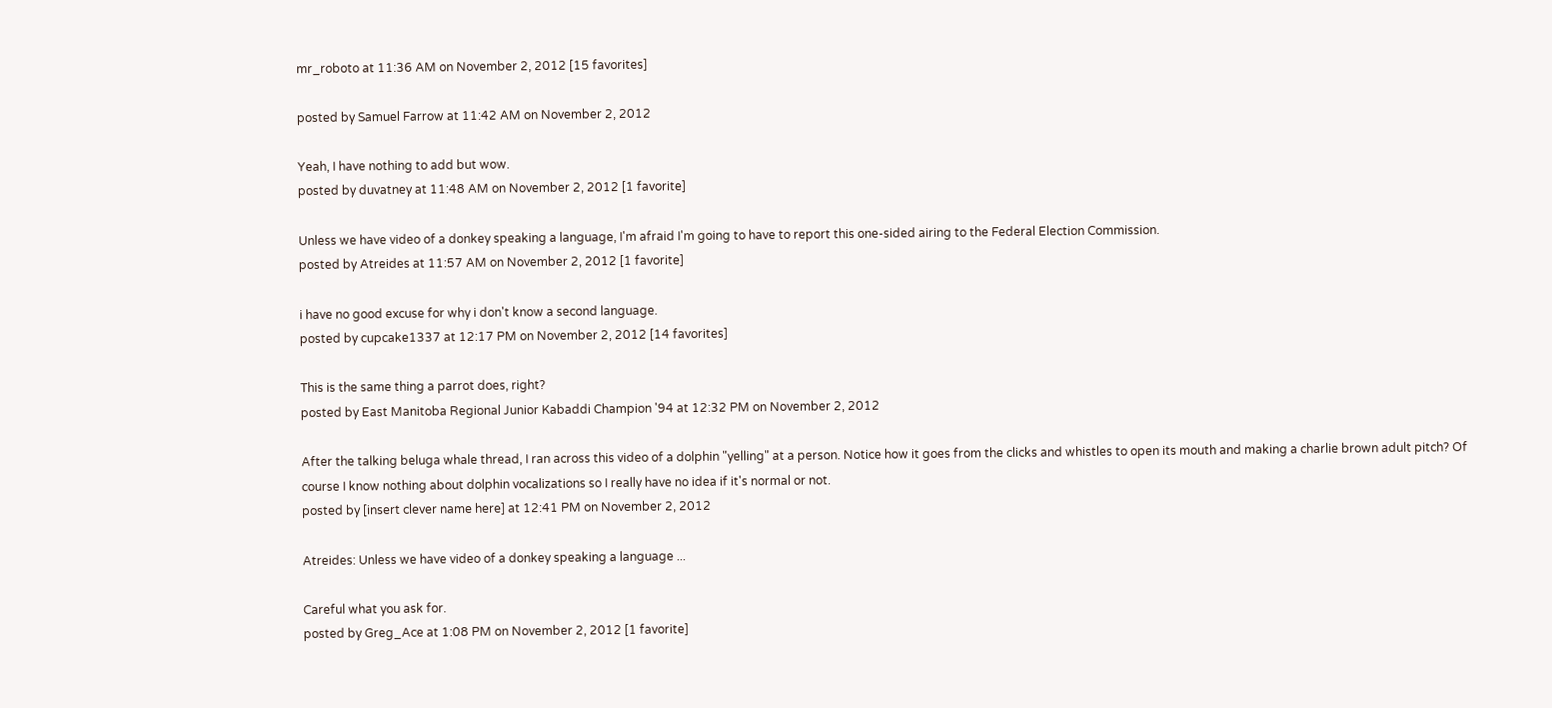mr_roboto at 11:36 AM on November 2, 2012 [15 favorites]

posted by Samuel Farrow at 11:42 AM on November 2, 2012

Yeah, I have nothing to add but wow.
posted by duvatney at 11:48 AM on November 2, 2012 [1 favorite]

Unless we have video of a donkey speaking a language, I'm afraid I'm going to have to report this one-sided airing to the Federal Election Commission.
posted by Atreides at 11:57 AM on November 2, 2012 [1 favorite]

i have no good excuse for why i don't know a second language.
posted by cupcake1337 at 12:17 PM on November 2, 2012 [14 favorites]

This is the same thing a parrot does, right?
posted by East Manitoba Regional Junior Kabaddi Champion '94 at 12:32 PM on November 2, 2012

After the talking beluga whale thread, I ran across this video of a dolphin "yelling" at a person. Notice how it goes from the clicks and whistles to open its mouth and making a charlie brown adult pitch? Of course I know nothing about dolphin vocalizations so I really have no idea if it's normal or not.
posted by [insert clever name here] at 12:41 PM on November 2, 2012

Atreides: Unless we have video of a donkey speaking a language ...

Careful what you ask for.
posted by Greg_Ace at 1:08 PM on November 2, 2012 [1 favorite]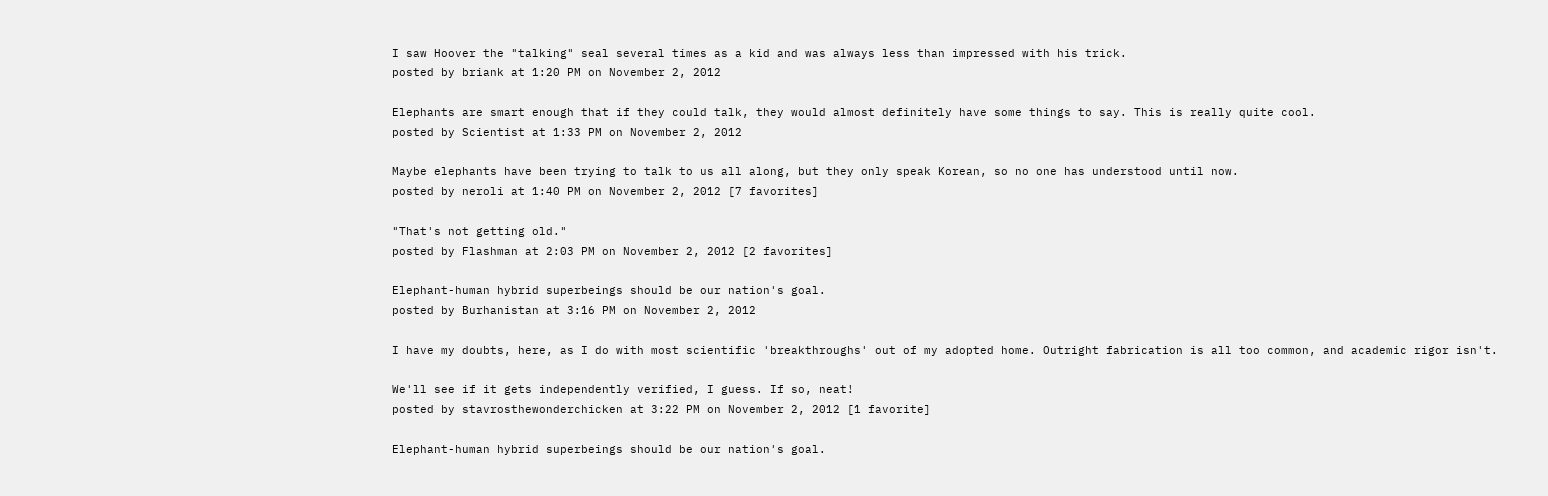I saw Hoover the "talking" seal several times as a kid and was always less than impressed with his trick.
posted by briank at 1:20 PM on November 2, 2012

Elephants are smart enough that if they could talk, they would almost definitely have some things to say. This is really quite cool.
posted by Scientist at 1:33 PM on November 2, 2012

Maybe elephants have been trying to talk to us all along, but they only speak Korean, so no one has understood until now.
posted by neroli at 1:40 PM on November 2, 2012 [7 favorites]

"That's not getting old."
posted by Flashman at 2:03 PM on November 2, 2012 [2 favorites]

Elephant-human hybrid superbeings should be our nation's goal.
posted by Burhanistan at 3:16 PM on November 2, 2012

I have my doubts, here, as I do with most scientific 'breakthroughs' out of my adopted home. Outright fabrication is all too common, and academic rigor isn't.

We'll see if it gets independently verified, I guess. If so, neat!
posted by stavrosthewonderchicken at 3:22 PM on November 2, 2012 [1 favorite]

Elephant-human hybrid superbeings should be our nation's goal.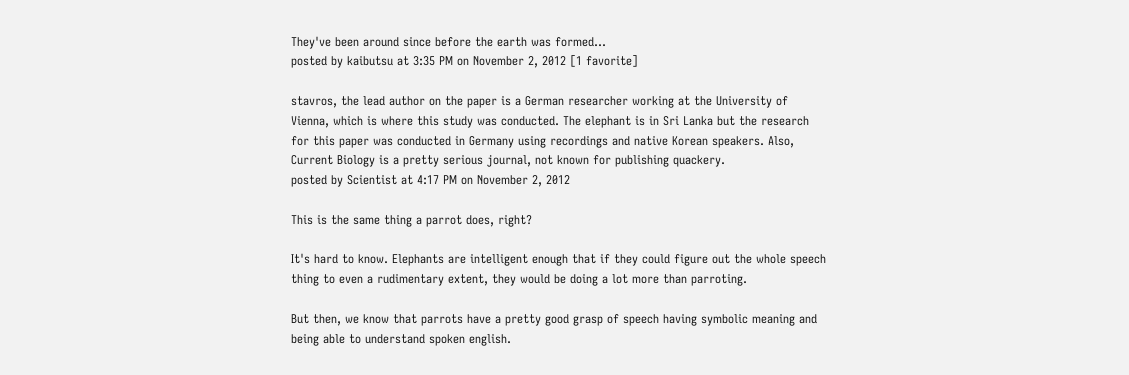They've been around since before the earth was formed...
posted by kaibutsu at 3:35 PM on November 2, 2012 [1 favorite]

stavros, the lead author on the paper is a German researcher working at the University of Vienna, which is where this study was conducted. The elephant is in Sri Lanka but the research for this paper was conducted in Germany using recordings and native Korean speakers. Also, Current Biology is a pretty serious journal, not known for publishing quackery.
posted by Scientist at 4:17 PM on November 2, 2012

This is the same thing a parrot does, right?

It's hard to know. Elephants are intelligent enough that if they could figure out the whole speech thing to even a rudimentary extent, they would be doing a lot more than parroting.

But then, we know that parrots have a pretty good grasp of speech having symbolic meaning and being able to understand spoken english.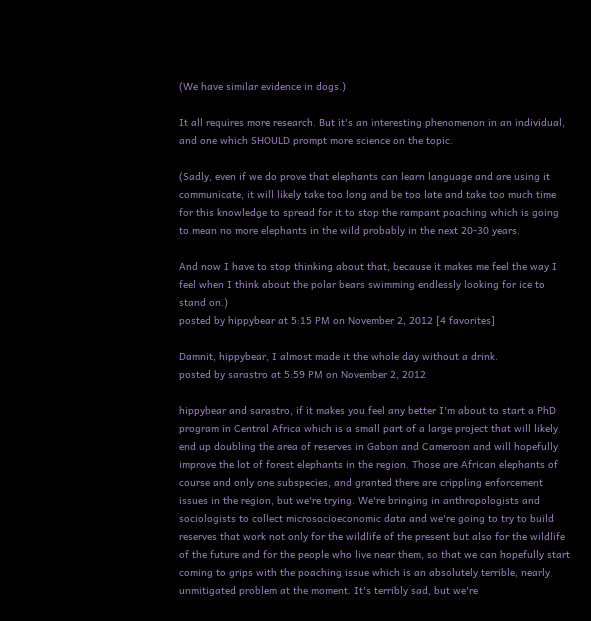(We have similar evidence in dogs.)

It all requires more research. But it's an interesting phenomenon in an individual, and one which SHOULD prompt more science on the topic.

(Sadly, even if we do prove that elephants can learn language and are using it communicate, it will likely take too long and be too late and take too much time for this knowledge to spread for it to stop the rampant poaching which is going to mean no more elephants in the wild probably in the next 20-30 years.

And now I have to stop thinking about that, because it makes me feel the way I feel when I think about the polar bears swimming endlessly looking for ice to stand on.)
posted by hippybear at 5:15 PM on November 2, 2012 [4 favorites]

Damnit, hippybear, I almost made it the whole day without a drink.
posted by sarastro at 5:59 PM on November 2, 2012

hippybear and sarastro, if it makes you feel any better I'm about to start a PhD program in Central Africa which is a small part of a large project that will likely end up doubling the area of reserves in Gabon and Cameroon and will hopefully improve the lot of forest elephants in the region. Those are African elephants of course and only one subspecies, and granted there are crippling enforcement issues in the region, but we're trying. We're bringing in anthropologists and sociologists to collect microsocioeconomic data and we're going to try to build reserves that work not only for the wildlife of the present but also for the wildlife of the future and for the people who live near them, so that we can hopefully start coming to grips with the poaching issue which is an absolutely terrible, nearly unmitigated problem at the moment. It's terribly sad, but we're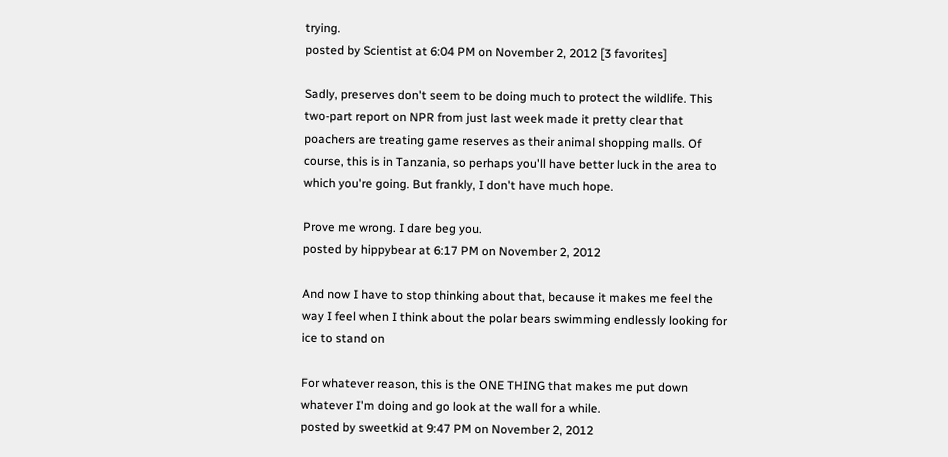trying.
posted by Scientist at 6:04 PM on November 2, 2012 [3 favorites]

Sadly, preserves don't seem to be doing much to protect the wildlife. This two-part report on NPR from just last week made it pretty clear that poachers are treating game reserves as their animal shopping malls. Of course, this is in Tanzania, so perhaps you'll have better luck in the area to which you're going. But frankly, I don't have much hope.

Prove me wrong. I dare beg you.
posted by hippybear at 6:17 PM on November 2, 2012

And now I have to stop thinking about that, because it makes me feel the way I feel when I think about the polar bears swimming endlessly looking for ice to stand on

For whatever reason, this is the ONE THING that makes me put down whatever I'm doing and go look at the wall for a while.
posted by sweetkid at 9:47 PM on November 2, 2012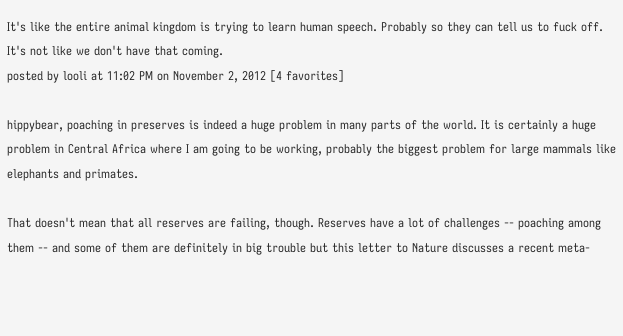It's like the entire animal kingdom is trying to learn human speech. Probably so they can tell us to fuck off. It's not like we don't have that coming.
posted by looli at 11:02 PM on November 2, 2012 [4 favorites]

hippybear, poaching in preserves is indeed a huge problem in many parts of the world. It is certainly a huge problem in Central Africa where I am going to be working, probably the biggest problem for large mammals like elephants and primates.

That doesn't mean that all reserves are failing, though. Reserves have a lot of challenges -- poaching among them -- and some of them are definitely in big trouble but this letter to Nature discusses a recent meta-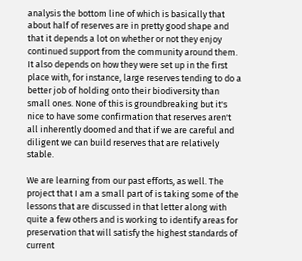analysis the bottom line of which is basically that about half of reserves are in pretty good shape and that it depends a lot on whether or not they enjoy continued support from the community around them. It also depends on how they were set up in the first place with, for instance, large reserves tending to do a better job of holding onto their biodiversity than small ones. None of this is groundbreaking but it's nice to have some confirmation that reserves aren't all inherently doomed and that if we are careful and diligent we can build reserves that are relatively stable.

We are learning from our past efforts, as well. The project that I am a small part of is taking some of the lessons that are discussed in that letter along with quite a few others and is working to identify areas for preservation that will satisfy the highest standards of current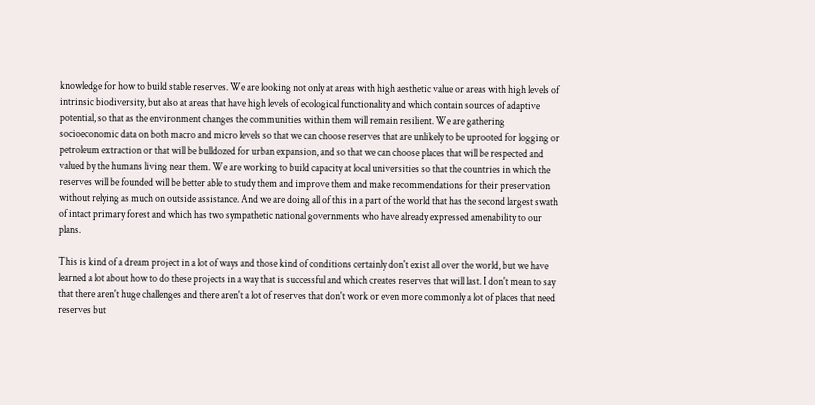knowledge for how to build stable reserves. We are looking not only at areas with high aesthetic value or areas with high levels of intrinsic biodiversity, but also at areas that have high levels of ecological functionality and which contain sources of adaptive potential, so that as the environment changes the communities within them will remain resilient. We are gathering socioeconomic data on both macro and micro levels so that we can choose reserves that are unlikely to be uprooted for logging or petroleum extraction or that will be bulldozed for urban expansion, and so that we can choose places that will be respected and valued by the humans living near them. We are working to build capacity at local universities so that the countries in which the reserves will be founded will be better able to study them and improve them and make recommendations for their preservation without relying as much on outside assistance. And we are doing all of this in a part of the world that has the second largest swath of intact primary forest and which has two sympathetic national governments who have already expressed amenability to our plans.

This is kind of a dream project in a lot of ways and those kind of conditions certainly don't exist all over the world, but we have learned a lot about how to do these projects in a way that is successful and which creates reserves that will last. I don't mean to say that there aren't huge challenges and there aren't a lot of reserves that don't work or even more commonly a lot of places that need reserves but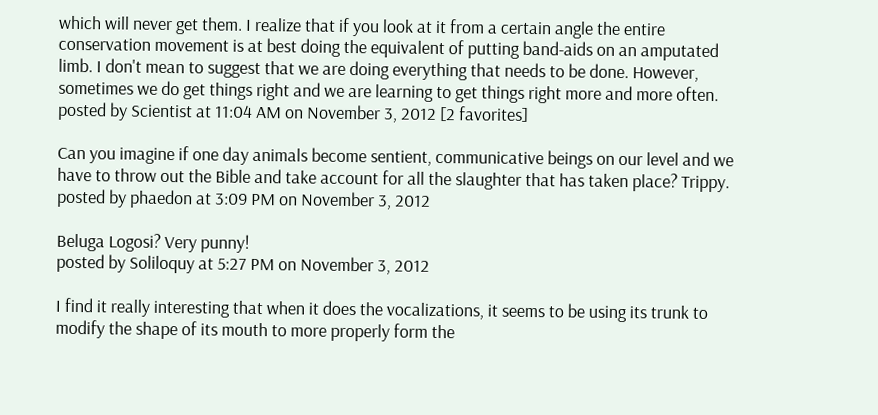which will never get them. I realize that if you look at it from a certain angle the entire conservation movement is at best doing the equivalent of putting band-aids on an amputated limb. I don't mean to suggest that we are doing everything that needs to be done. However, sometimes we do get things right and we are learning to get things right more and more often.
posted by Scientist at 11:04 AM on November 3, 2012 [2 favorites]

Can you imagine if one day animals become sentient, communicative beings on our level and we have to throw out the Bible and take account for all the slaughter that has taken place? Trippy.
posted by phaedon at 3:09 PM on November 3, 2012

Beluga Logosi? Very punny!
posted by Soliloquy at 5:27 PM on November 3, 2012

I find it really interesting that when it does the vocalizations, it seems to be using its trunk to modify the shape of its mouth to more properly form the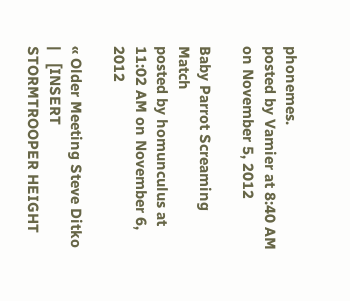phonemes.
posted by Vamier at 8:40 AM on November 5, 2012

Baby Parrot Screaming Match
posted by homunculus at 11:02 AM on November 6, 2012

« Older Meeting Steve Ditko   |   [INSERT STORMTROOPER HEIGHT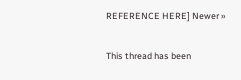REFERENCE HERE] Newer »

This thread has been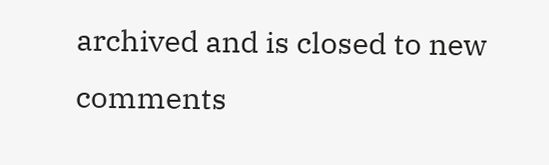archived and is closed to new comments